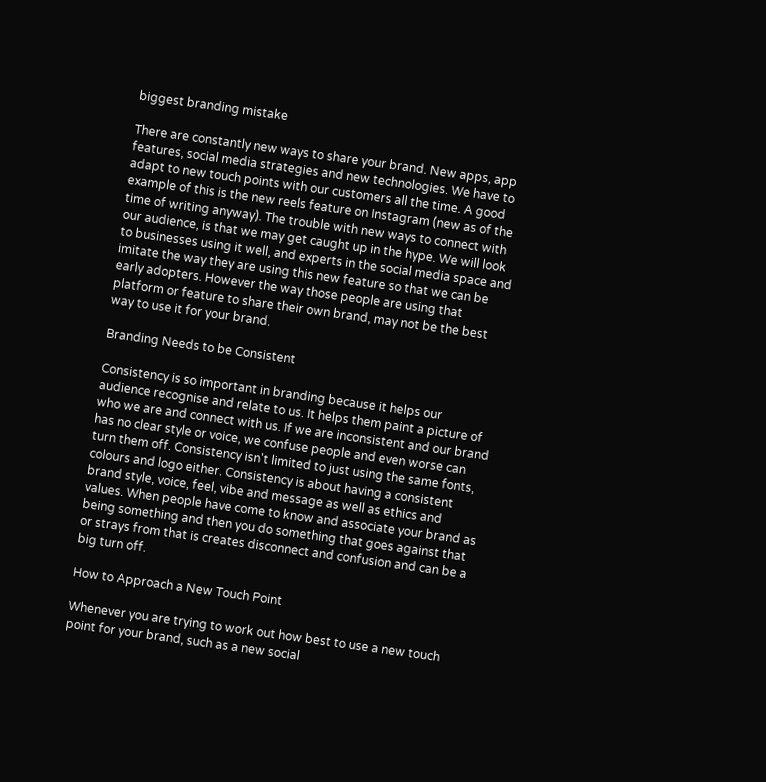biggest branding mistake

There are constantly new ways to share your brand. New apps, app features, social media strategies and new technologies. We have to adapt to new touch points with our customers all the time. A good example of this is the new reels feature on Instagram (new as of the time of writing anyway). The trouble with new ways to connect with our audience, is that we may get caught up in the hype. We will look to businesses using it well, and experts in the social media space and imitate the way they are using this new feature so that we can be early adopters. However the way those people are using that platform or feature to share their own brand, may not be the best way to use it for your brand.

Branding Needs to be Consistent

Consistency is so important in branding because it helps our audience recognise and relate to us. It helps them paint a picture of who we are and connect with us. If we are inconsistent and our brand has no clear style or voice, we confuse people and even worse can turn them off. Consistency isn't limited to just using the same fonts, colours and logo either. Consistency is about having a consistent brand style, voice, feel, vibe and message as well as ethics and values. When people have come to know and associate your brand as being something and then you do something that goes against that or strays from that is creates disconnect and confusion and can be a big turn off.

How to Approach a New Touch Point

Whenever you are trying to work out how best to use a new touch point for your brand, such as a new social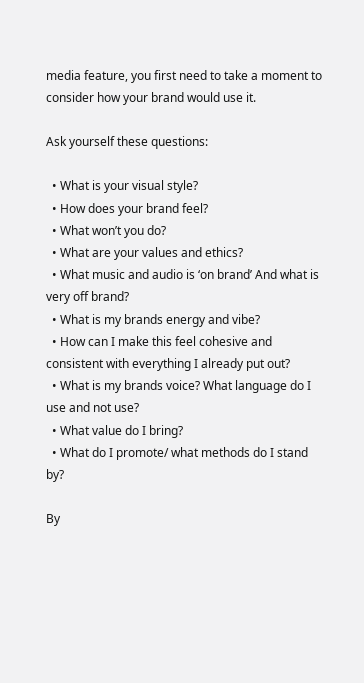media feature, you first need to take a moment to consider how your brand would use it.

Ask yourself these questions:

  • What is your visual style?
  • How does your brand feel?
  • What won’t you do?
  • What are your values and ethics?
  • What music and audio is ‘on brand’ And what is very off brand?
  • What is my brands energy and vibe?
  • How can I make this feel cohesive and consistent with everything I already put out?
  • What is my brands voice? What language do I use and not use?
  • What value do I bring?
  • What do I promote/ what methods do I stand by?

By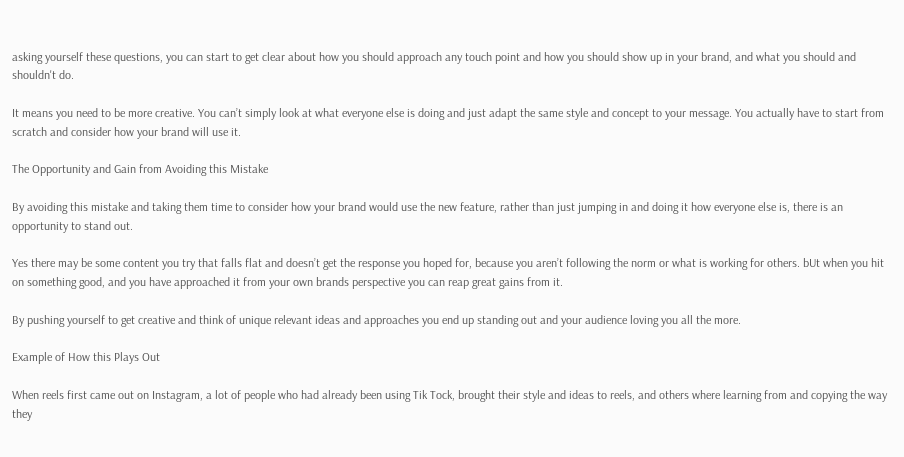asking yourself these questions, you can start to get clear about how you should approach any touch point and how you should show up in your brand, and what you should and shouldn't do.

It means you need to be more creative. You can’t simply look at what everyone else is doing and just adapt the same style and concept to your message. You actually have to start from scratch and consider how your brand will use it.

The Opportunity and Gain from Avoiding this Mistake

By avoiding this mistake and taking them time to consider how your brand would use the new feature, rather than just jumping in and doing it how everyone else is, there is an opportunity to stand out.

Yes there may be some content you try that falls flat and doesn’t get the response you hoped for, because you aren’t following the norm or what is working for others. bUt when you hit on something good, and you have approached it from your own brands perspective you can reap great gains from it.

By pushing yourself to get creative and think of unique relevant ideas and approaches you end up standing out and your audience loving you all the more.

Example of How this Plays Out

When reels first came out on Instagram, a lot of people who had already been using Tik Tock, brought their style and ideas to reels, and others where learning from and copying the way they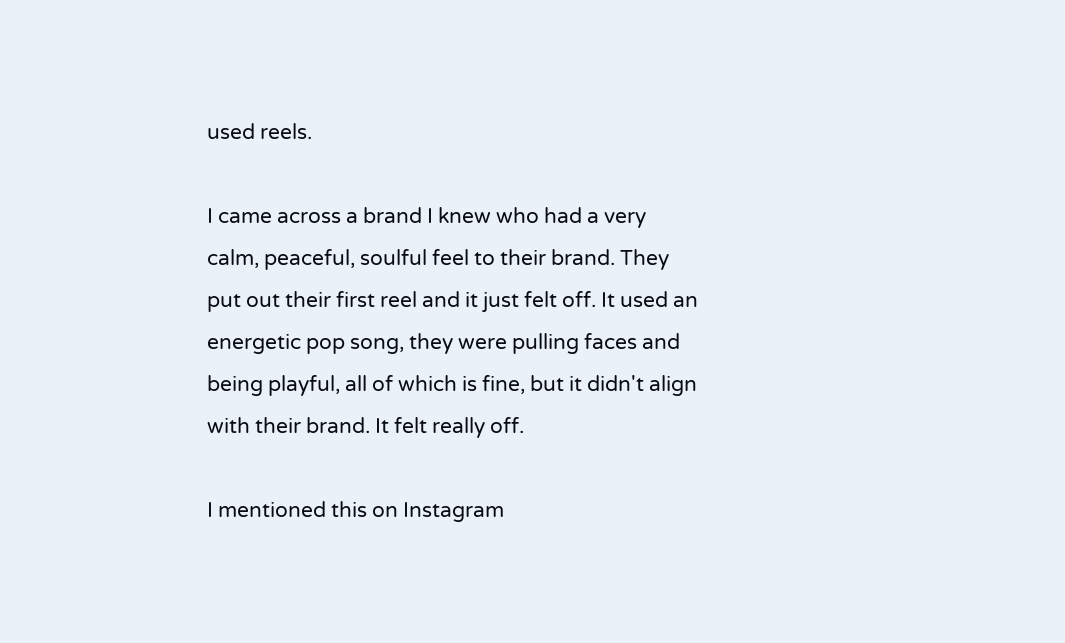used reels.

I came across a brand I knew who had a very calm, peaceful, soulful feel to their brand. They put out their first reel and it just felt off. It used an energetic pop song, they were pulling faces and being playful, all of which is fine, but it didn't align with their brand. It felt really off.

I mentioned this on Instagram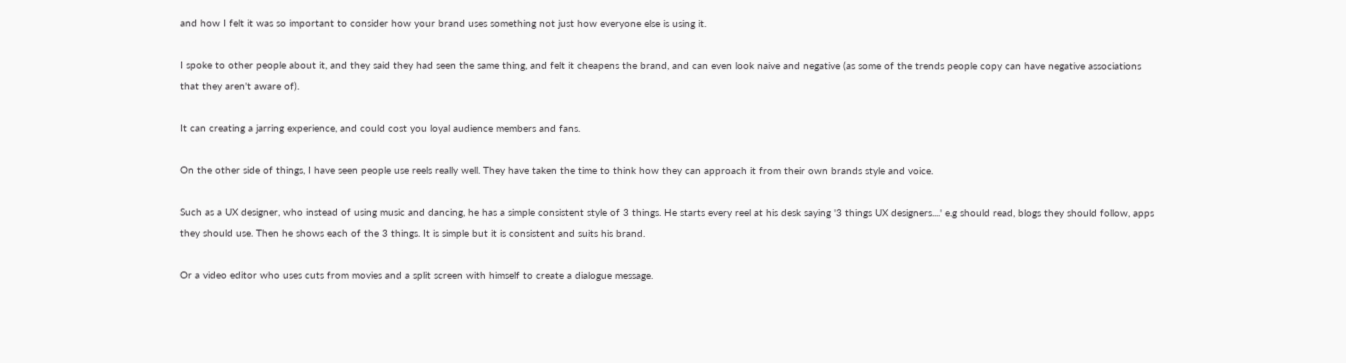and how I felt it was so important to consider how your brand uses something not just how everyone else is using it.

I spoke to other people about it, and they said they had seen the same thing, and felt it cheapens the brand, and can even look naive and negative (as some of the trends people copy can have negative associations that they aren't aware of).

It can creating a jarring experience, and could cost you loyal audience members and fans.

On the other side of things, I have seen people use reels really well. They have taken the time to think how they can approach it from their own brands style and voice.

Such as a UX designer, who instead of using music and dancing, he has a simple consistent style of 3 things. He starts every reel at his desk saying '3 things UX designers....' e.g should read, blogs they should follow, apps they should use. Then he shows each of the 3 things. It is simple but it is consistent and suits his brand.

Or a video editor who uses cuts from movies and a split screen with himself to create a dialogue message.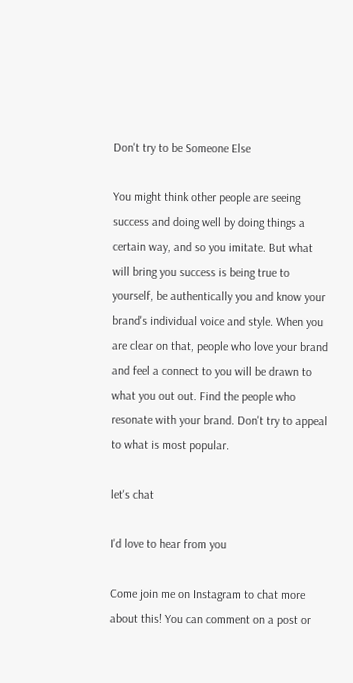Don't try to be Someone Else

You might think other people are seeing success and doing well by doing things a certain way, and so you imitate. But what will bring you success is being true to yourself, be authentically you and know your brand's individual voice and style. When you are clear on that, people who love your brand and feel a connect to you will be drawn to what you out out. Find the people who resonate with your brand. Don't try to appeal to what is most popular.

let's chat

I'd love to hear from you

Come join me on Instagram to chat more about this! You can comment on a post or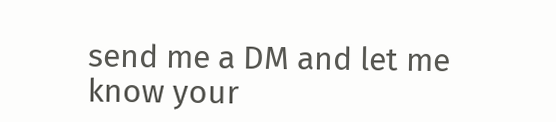send me a DM and let me know your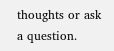thoughts or ask a question.